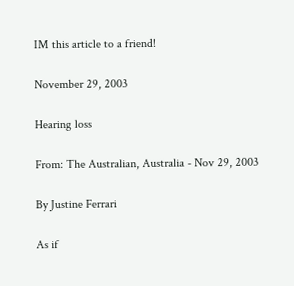IM this article to a friend!

November 29, 2003

Hearing loss

From: The Australian, Australia - Nov 29, 2003

By Justine Ferrari

As if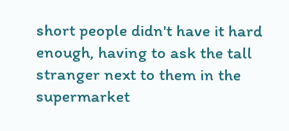short people didn't have it hard enough, having to ask the tall stranger next to them in the supermarket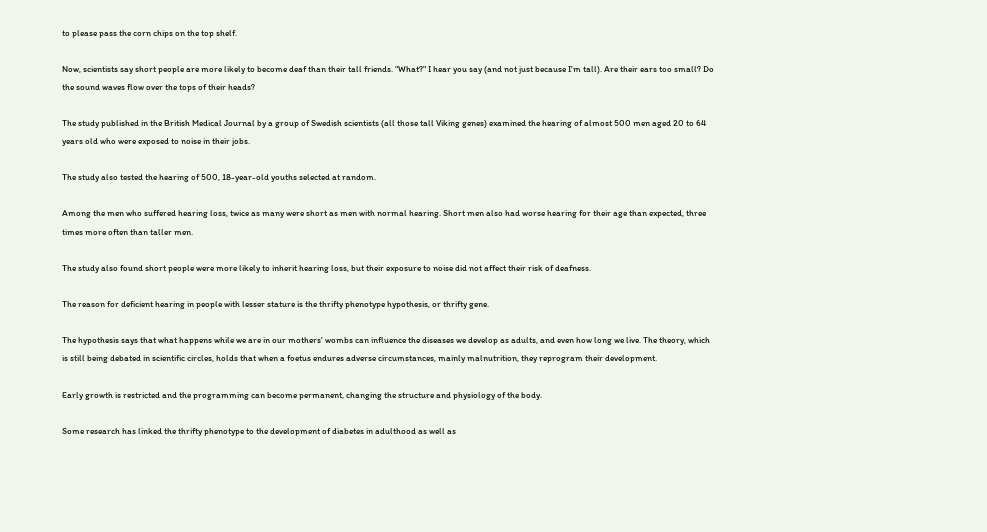to please pass the corn chips on the top shelf.

Now, scientists say short people are more likely to become deaf than their tall friends. "What?" I hear you say (and not just because I'm tall). Are their ears too small? Do the sound waves flow over the tops of their heads?

The study published in the British Medical Journal by a group of Swedish scientists (all those tall Viking genes) examined the hearing of almost 500 men aged 20 to 64 years old who were exposed to noise in their jobs.

The study also tested the hearing of 500, 18-year-old youths selected at random.

Among the men who suffered hearing loss, twice as many were short as men with normal hearing. Short men also had worse hearing for their age than expected, three times more often than taller men.

The study also found short people were more likely to inherit hearing loss, but their exposure to noise did not affect their risk of deafness.

The reason for deficient hearing in people with lesser stature is the thrifty phenotype hypothesis, or thrifty gene.

The hypothesis says that what happens while we are in our mothers' wombs can influence the diseases we develop as adults, and even how long we live. The theory, which is still being debated in scientific circles, holds that when a foetus endures adverse circumstances, mainly malnutrition, they reprogram their development.

Early growth is restricted and the programming can become permanent, changing the structure and physiology of the body.

Some research has linked the thrifty phenotype to the development of diabetes in adulthood as well as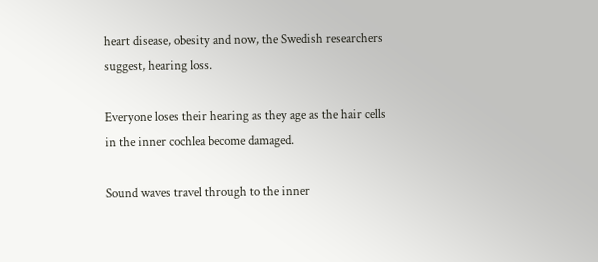heart disease, obesity and now, the Swedish researchers suggest, hearing loss.

Everyone loses their hearing as they age as the hair cells in the inner cochlea become damaged.

Sound waves travel through to the inner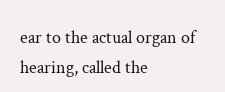ear to the actual organ of hearing, called the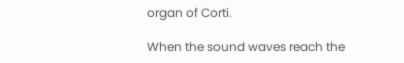organ of Corti.

When the sound waves reach the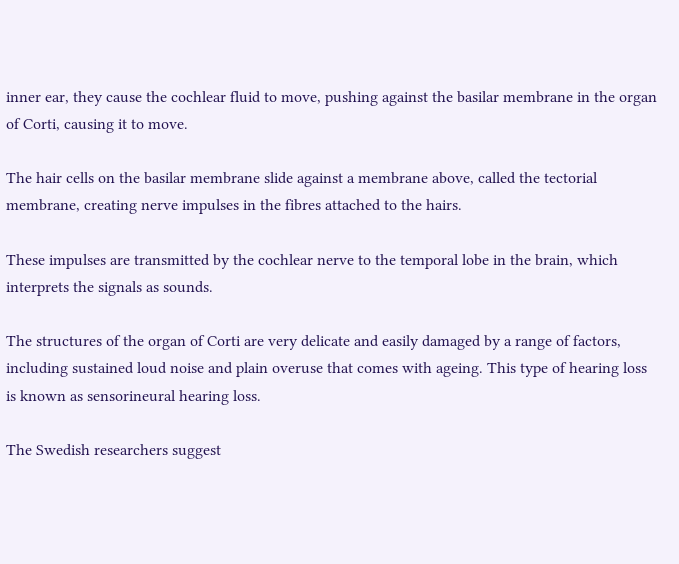inner ear, they cause the cochlear fluid to move, pushing against the basilar membrane in the organ of Corti, causing it to move.

The hair cells on the basilar membrane slide against a membrane above, called the tectorial membrane, creating nerve impulses in the fibres attached to the hairs.

These impulses are transmitted by the cochlear nerve to the temporal lobe in the brain, which interprets the signals as sounds.

The structures of the organ of Corti are very delicate and easily damaged by a range of factors, including sustained loud noise and plain overuse that comes with ageing. This type of hearing loss is known as sensorineural hearing loss.

The Swedish researchers suggest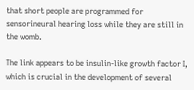that short people are programmed for sensorineural hearing loss while they are still in the womb.

The link appears to be insulin-like growth factor I, which is crucial in the development of several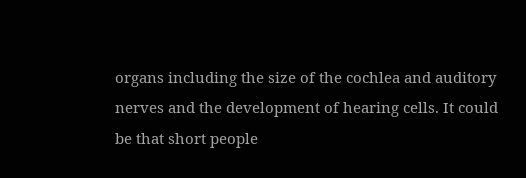organs including the size of the cochlea and auditory nerves and the development of hearing cells. It could be that short people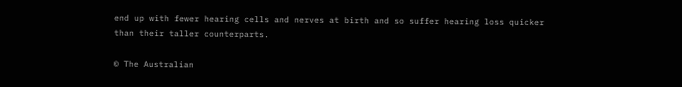end up with fewer hearing cells and nerves at birth and so suffer hearing loss quicker than their taller counterparts.

© The Australian